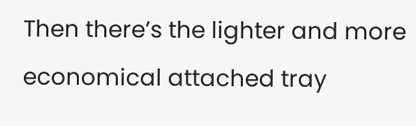Then there’s the lighter and more economical attached tray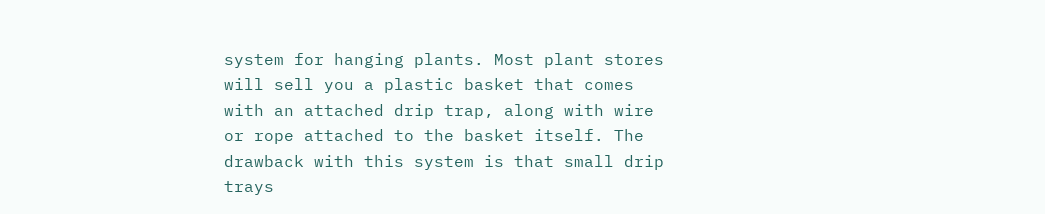system for hanging plants. Most plant stores will sell you a plastic basket that comes with an attached drip trap, along with wire or rope attached to the basket itself. The drawback with this system is that small drip trays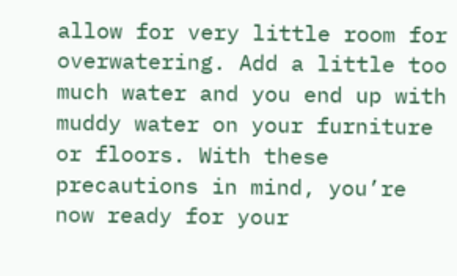allow for very little room for overwatering. Add a little too much water and you end up with muddy water on your furniture or floors. With these precautions in mind, you’re now ready for your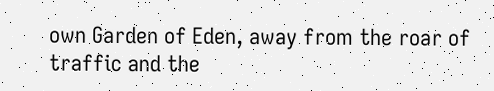own Garden of Eden, away from the roar of traffic and the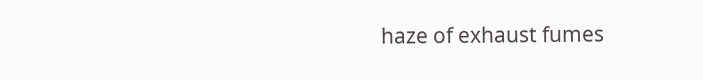haze of exhaust fumes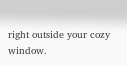right outside your cozy window.